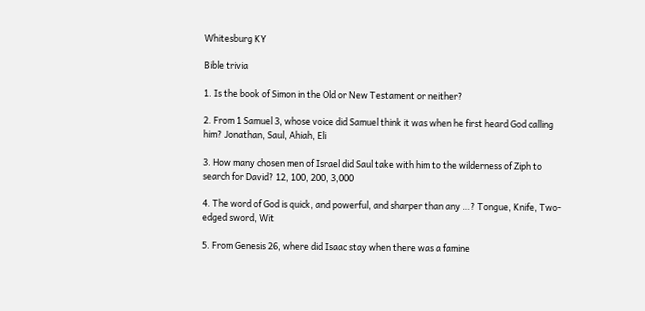Whitesburg KY

Bible trivia

1. Is the book of Simon in the Old or New Testament or neither?

2. From 1 Samuel 3, whose voice did Samuel think it was when he first heard God calling him? Jonathan, Saul, Ahiah, Eli

3. How many chosen men of Israel did Saul take with him to the wilderness of Ziph to search for David? 12, 100, 200, 3,000

4. The word of God is quick, and powerful, and sharper than any …? Tongue, Knife, Two-edged sword, Wit

5. From Genesis 26, where did Isaac stay when there was a famine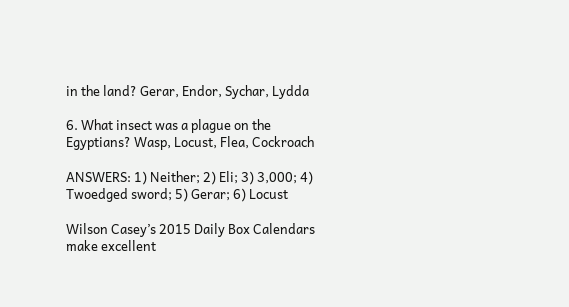in the land? Gerar, Endor, Sychar, Lydda

6. What insect was a plague on the Egyptians? Wasp, Locust, Flea, Cockroach

ANSWERS: 1) Neither; 2) Eli; 3) 3,000; 4) Twoedged sword; 5) Gerar; 6) Locust

Wilson Casey’s 2015 Daily Box Calendars make excellent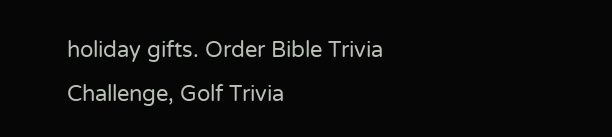holiday gifts. Order Bible Trivia Challenge, Golf Trivia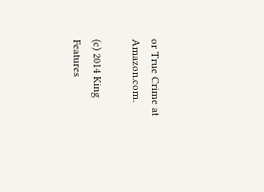or True Crime at Amazon.com.

(c) 2014 King Features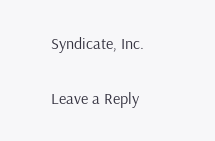Syndicate, Inc.

Leave a Reply